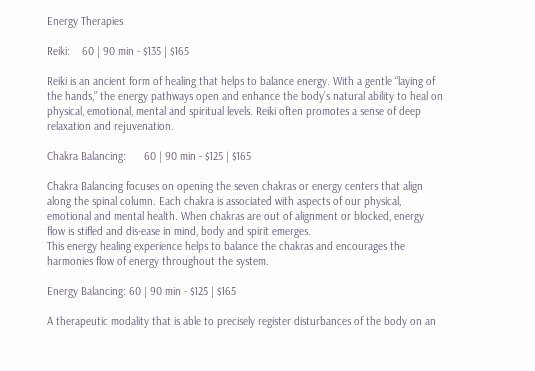Energy Therapies

Reiki:    60 | 90 min - $135 | $165

Reiki is an ancient form of healing that helps to balance energy. With a gentle “laying of the hands,” the energy pathways open and enhance the body’s natural ability to heal on physical, emotional, mental and spiritual levels. Reiki often promotes a sense of deep relaxation and rejuvenation.

Chakra Balancing:      60 | 90 min - $125 | $165

Chakra Balancing focuses on opening the seven chakras or energy centers that align along the spinal column. Each chakra is associated with aspects of our physical, emotional and mental health. When chakras are out of alignment or blocked, energy flow is stifled and dis-ease in mind, body and spirit emerges.
This energy healing experience helps to balance the chakras and encourages the harmonies flow of energy throughout the system.

Energy Balancing: 60 | 90 min - $125 | $165

A therapeutic modality that is able to precisely register disturbances of the body on an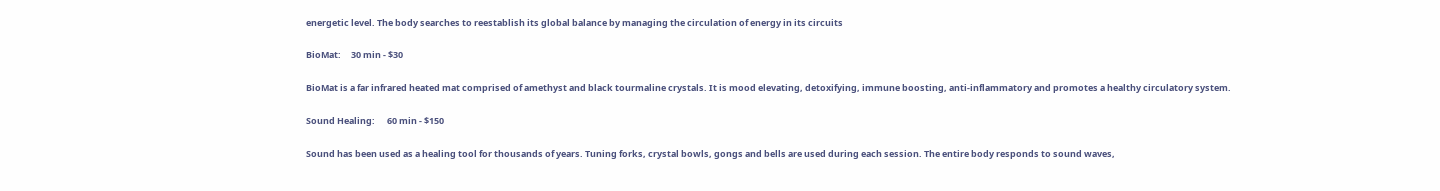energetic level. The body searches to reestablish its global balance by managing the circulation of energy in its circuits

BioMat:     30 min - $30

BioMat is a far infrared heated mat comprised of amethyst and black tourmaline crystals. It is mood elevating, detoxifying, immune boosting, anti-inflammatory and promotes a healthy circulatory system.

Sound Healing:      60 min - $150

Sound has been used as a healing tool for thousands of years. Tuning forks, crystal bowls, gongs and bells are used during each session. The entire body responds to sound waves,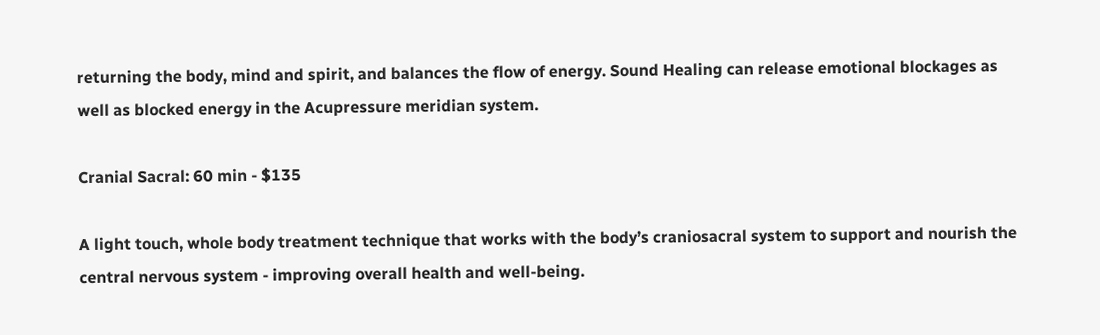returning the body, mind and spirit, and balances the flow of energy. Sound Healing can release emotional blockages as well as blocked energy in the Acupressure meridian system.

Cranial Sacral: 60 min - $135

A light touch, whole body treatment technique that works with the body’s craniosacral system to support and nourish the central nervous system - improving overall health and well-being.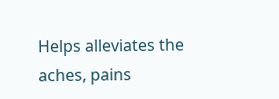Helps alleviates the aches, pains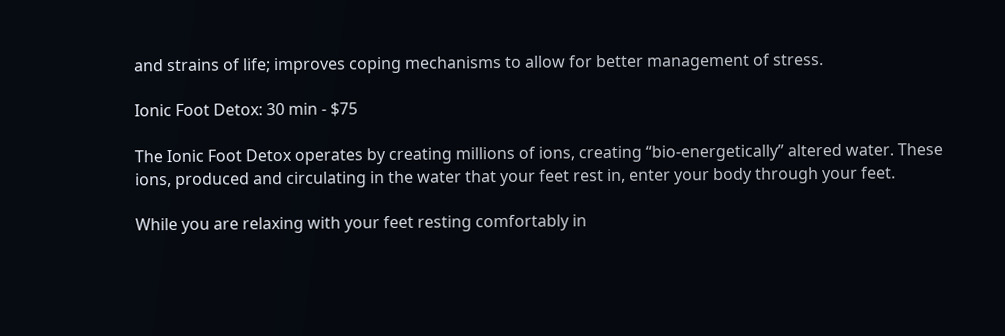and strains of life; improves coping mechanisms to allow for better management of stress.

Ionic Foot Detox: 30 min - $75

The Ionic Foot Detox operates by creating millions of ions, creating “bio-energetically” altered water. These ions, produced and circulating in the water that your feet rest in, enter your body through your feet.

While you are relaxing with your feet resting comfortably in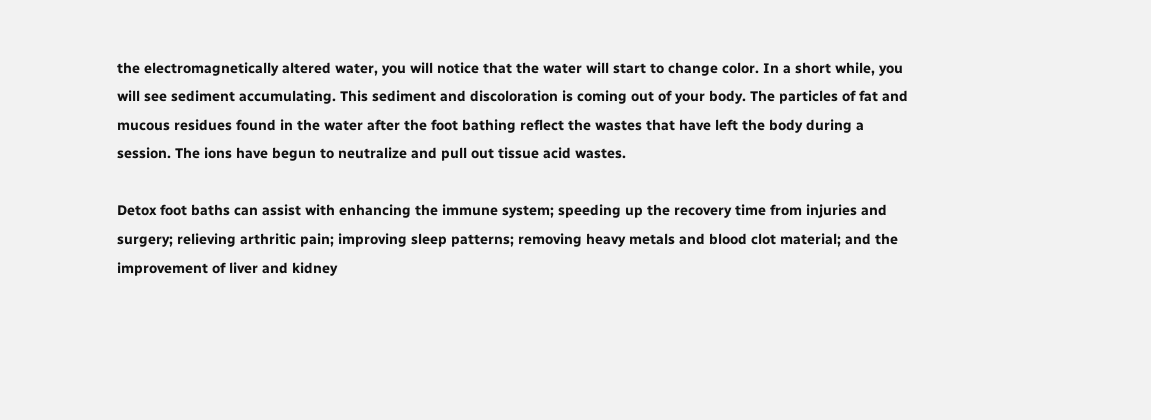the electromagnetically altered water, you will notice that the water will start to change color. In a short while, you will see sediment accumulating. This sediment and discoloration is coming out of your body. The particles of fat and mucous residues found in the water after the foot bathing reflect the wastes that have left the body during a session. The ions have begun to neutralize and pull out tissue acid wastes.

Detox foot baths can assist with enhancing the immune system; speeding up the recovery time from injuries and surgery; relieving arthritic pain; improving sleep patterns; removing heavy metals and blood clot material; and the improvement of liver and kidney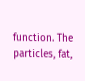function. The particles, fat,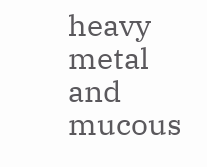heavy metal and mucous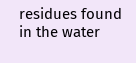residues found in the water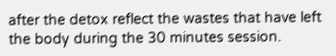after the detox reflect the wastes that have left the body during the 30 minutes session.